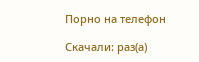Порно на телефон

Скачали: раз(а)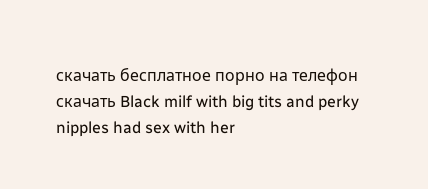скачать бесплатное порно на телефон
скачать Black milf with big tits and perky nipples had sex with her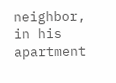neighbor, in his apartment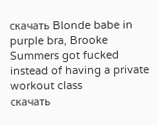скачать Blonde babe in purple bra, Brooke Summers got fucked instead of having a private workout class
скачать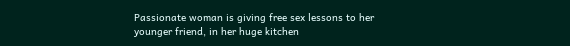Passionate woman is giving free sex lessons to her younger friend, in her huge kitchen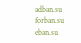adban.su forban.su eban.su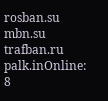rosban.su mbn.su trafban.ru
palk.inOnline: 8